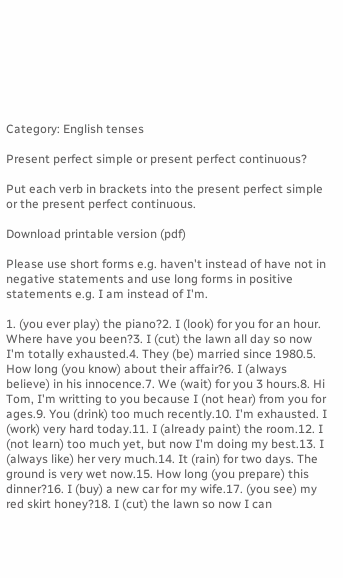Category: English tenses

Present perfect simple or present perfect continuous?

Put each verb in brackets into the present perfect simple or the present perfect continuous.

Download printable version (pdf)

Please use short forms e.g. haven't instead of have not in negative statements and use long forms in positive statements e.g. I am instead of I'm.

1. (you ever play) the piano?2. I (look) for you for an hour. Where have you been?3. I (cut) the lawn all day so now I'm totally exhausted.4. They (be) married since 1980.5. How long (you know) about their affair?6. I (always believe) in his innocence.7. We (wait) for you 3 hours.8. Hi Tom, I'm writting to you because I (not hear) from you for ages.9. You (drink) too much recently.10. I'm exhausted. I (work) very hard today.11. I (already paint) the room.12. I (not learn) too much yet, but now I'm doing my best.13. I (always like) her very much.14. It (rain) for two days. The ground is very wet now.15. How long (you prepare) this dinner?16. I (buy) a new car for my wife.17. (you see) my red skirt honey?18. I (cut) the lawn so now I can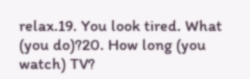relax.19. You look tired. What (you do)?20. How long (you watch) TV?